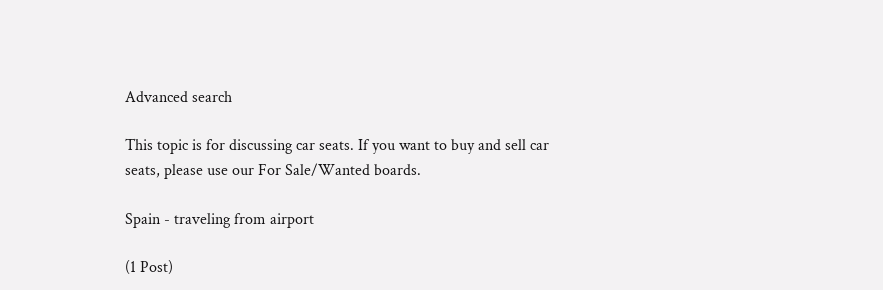Advanced search

This topic is for discussing car seats. If you want to buy and sell car seats, please use our For Sale/Wanted boards.

Spain - traveling from airport

(1 Post)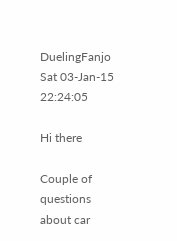DuelingFanjo Sat 03-Jan-15 22:24:05

Hi there

Couple of questions about car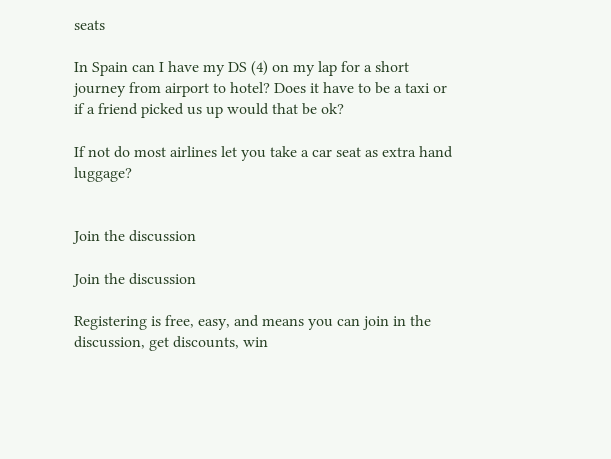seats

In Spain can I have my DS (4) on my lap for a short journey from airport to hotel? Does it have to be a taxi or if a friend picked us up would that be ok?

If not do most airlines let you take a car seat as extra hand luggage?


Join the discussion

Join the discussion

Registering is free, easy, and means you can join in the discussion, get discounts, win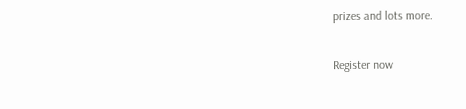prizes and lots more.

Register now